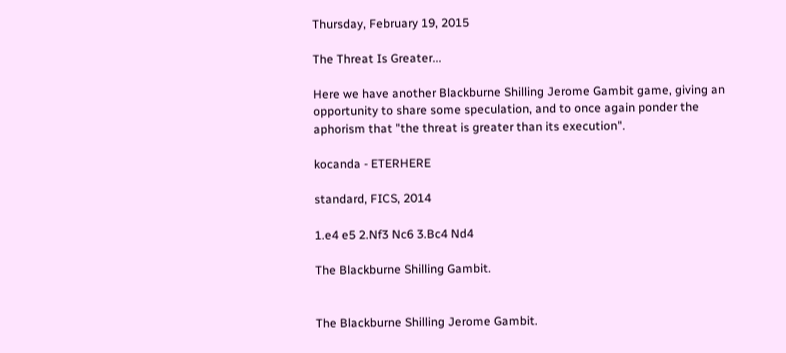Thursday, February 19, 2015

The Threat Is Greater...

Here we have another Blackburne Shilling Jerome Gambit game, giving an opportunity to share some speculation, and to once again ponder the aphorism that "the threat is greater than its execution".

kocanda - ETERHERE

standard, FICS, 2014

1.e4 e5 2.Nf3 Nc6 3.Bc4 Nd4

The Blackburne Shilling Gambit.


The Blackburne Shilling Jerome Gambit.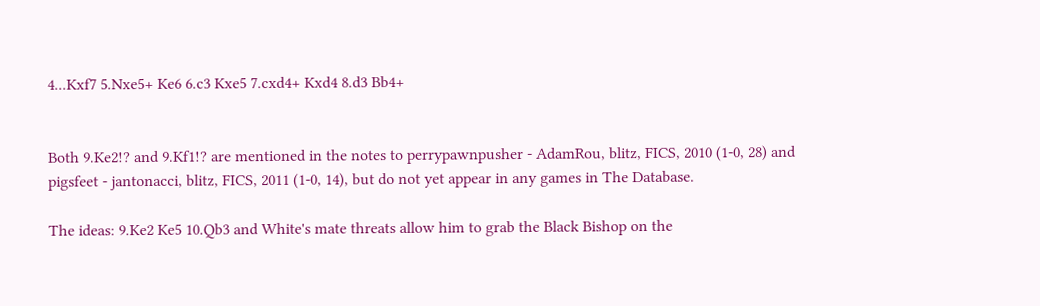4...Kxf7 5.Nxe5+ Ke6 6.c3 Kxe5 7.cxd4+ Kxd4 8.d3 Bb4+


Both 9.Ke2!? and 9.Kf1!? are mentioned in the notes to perrypawnpusher - AdamRou, blitz, FICS, 2010 (1-0, 28) and pigsfeet - jantonacci, blitz, FICS, 2011 (1-0, 14), but do not yet appear in any games in The Database.

The ideas: 9.Ke2 Ke5 10.Qb3 and White's mate threats allow him to grab the Black Bishop on the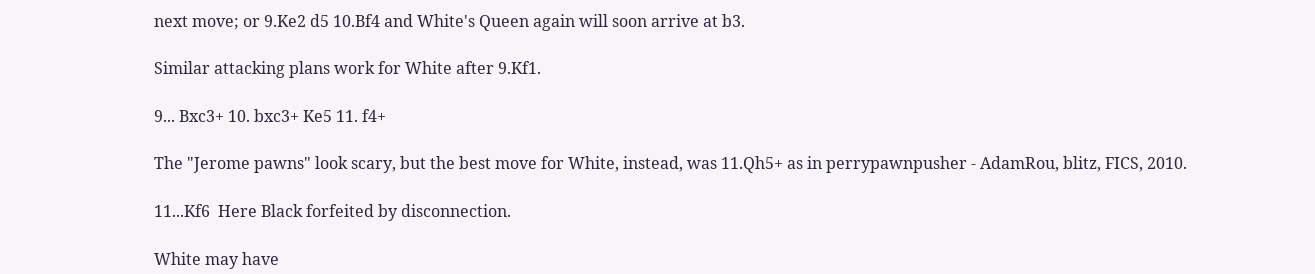next move; or 9.Ke2 d5 10.Bf4 and White's Queen again will soon arrive at b3.

Similar attacking plans work for White after 9.Kf1.

9... Bxc3+ 10. bxc3+ Ke5 11. f4+

The "Jerome pawns" look scary, but the best move for White, instead, was 11.Qh5+ as in perrypawnpusher - AdamRou, blitz, FICS, 2010.

11...Kf6  Here Black forfeited by disconnection.

White may have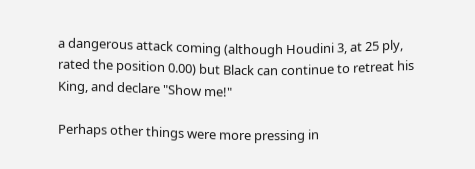a dangerous attack coming (although Houdini 3, at 25 ply, rated the position 0.00) but Black can continue to retreat his King, and declare "Show me!"

Perhaps other things were more pressing in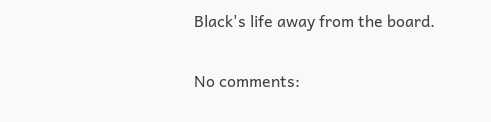Black's life away from the board.

No comments: